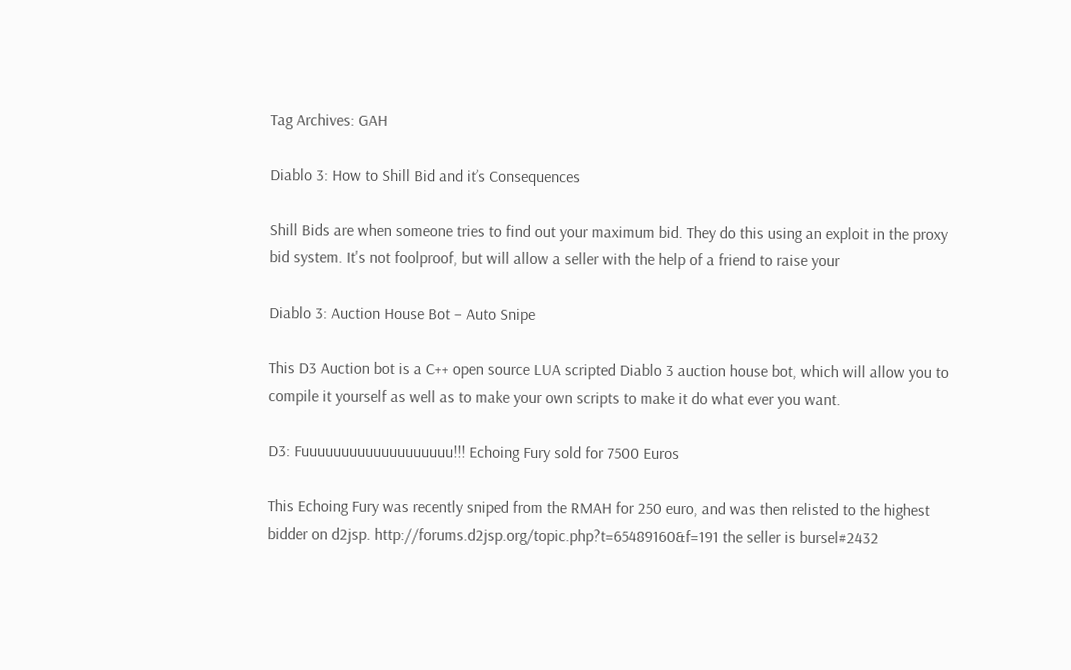Tag Archives: GAH

Diablo 3: How to Shill Bid and it’s Consequences

Shill Bids are when someone tries to find out your maximum bid. They do this using an exploit in the proxy bid system. It's not foolproof, but will allow a seller with the help of a friend to raise your

Diablo 3: Auction House Bot – Auto Snipe

This D3 Auction bot is a C++ open source LUA scripted Diablo 3 auction house bot, which will allow you to compile it yourself as well as to make your own scripts to make it do what ever you want.

D3: Fuuuuuuuuuuuuuuuuuuu!!! Echoing Fury sold for 7500 Euros

This Echoing Fury was recently sniped from the RMAH for 250 euro, and was then relisted to the highest bidder on d2jsp. http://forums.d2jsp.org/topic.php?t=65489160&f=191 the seller is bursel#2432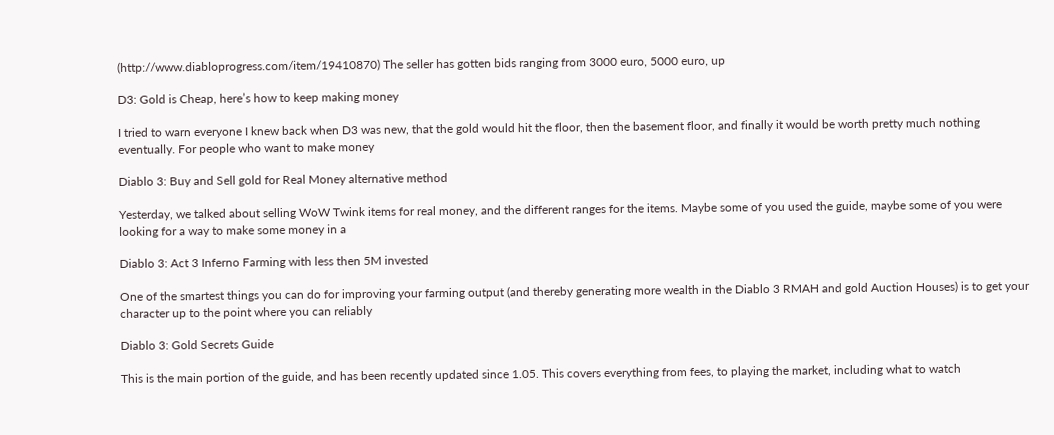(http://www.diabloprogress.com/item/19410870) The seller has gotten bids ranging from 3000 euro, 5000 euro, up

D3: Gold is Cheap, here’s how to keep making money

I tried to warn everyone I knew back when D3 was new, that the gold would hit the floor, then the basement floor, and finally it would be worth pretty much nothing eventually. For people who want to make money

Diablo 3: Buy and Sell gold for Real Money alternative method

Yesterday, we talked about selling WoW Twink items for real money, and the different ranges for the items. Maybe some of you used the guide, maybe some of you were looking for a way to make some money in a

Diablo 3: Act 3 Inferno Farming with less then 5M invested

One of the smartest things you can do for improving your farming output (and thereby generating more wealth in the Diablo 3 RMAH and gold Auction Houses) is to get your character up to the point where you can reliably

Diablo 3: Gold Secrets Guide

This is the main portion of the guide, and has been recently updated since 1.05. This covers everything from fees, to playing the market, including what to watch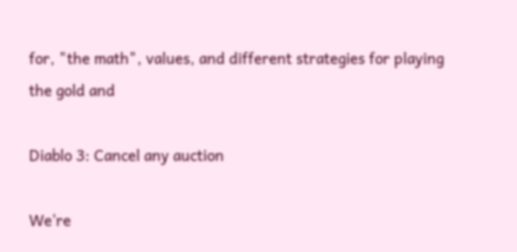for, "the math", values, and different strategies for playing the gold and

Diablo 3: Cancel any auction

We're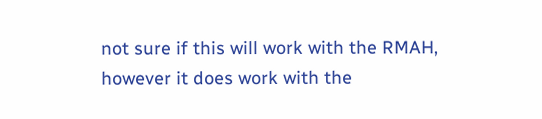not sure if this will work with the RMAH, however it does work with the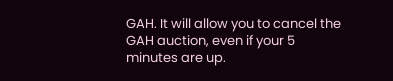GAH. It will allow you to cancel the GAH auction, even if your 5 minutes are up.